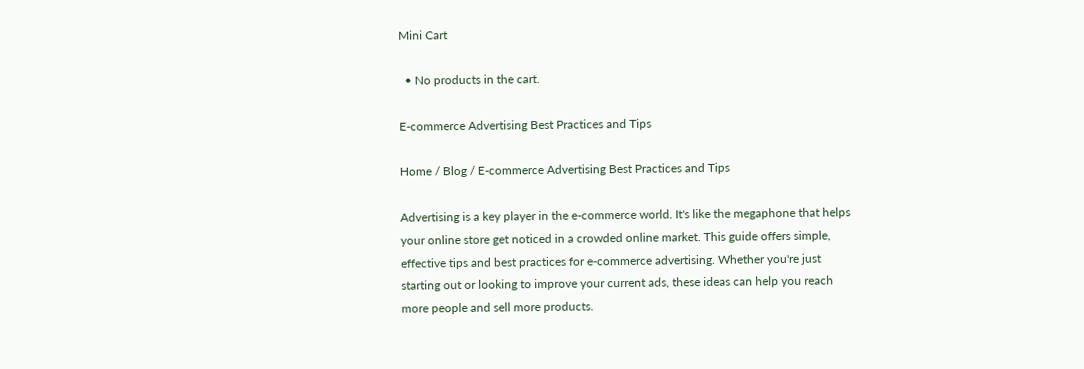Mini Cart

  • No products in the cart.

E-commerce Advertising Best Practices and Tips

Home / Blog / E-commerce Advertising Best Practices and Tips

Advertising is a key player in the e-commerce world. It's like the megaphone that helps your online store get noticed in a crowded online market. This guide offers simple, effective tips and best practices for e-commerce advertising. Whether you're just starting out or looking to improve your current ads, these ideas can help you reach more people and sell more products.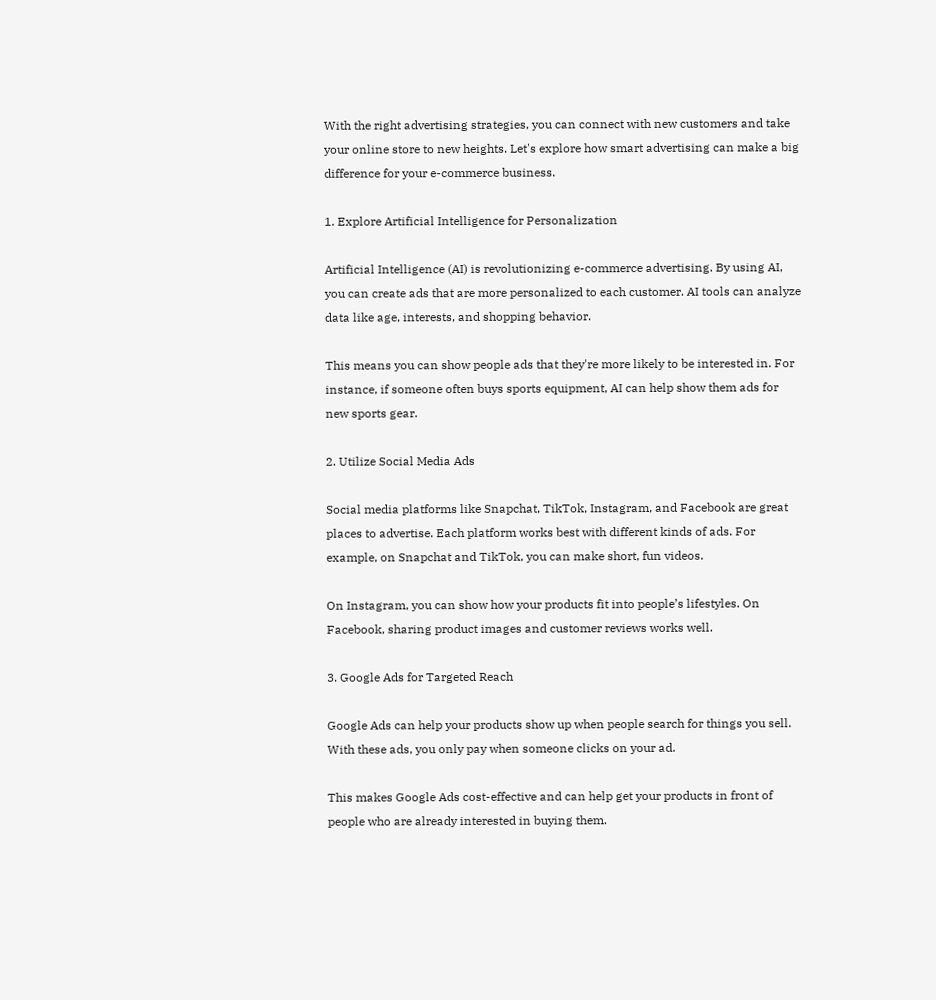With the right advertising strategies, you can connect with new customers and take your online store to new heights. Let's explore how smart advertising can make a big difference for your e-commerce business.

1. Explore Artificial Intelligence for Personalization

Artificial Intelligence (AI) is revolutionizing e-commerce advertising. By using AI, you can create ads that are more personalized to each customer. AI tools can analyze data like age, interests, and shopping behavior.

This means you can show people ads that they're more likely to be interested in. For instance, if someone often buys sports equipment, AI can help show them ads for new sports gear.

2. Utilize Social Media Ads

Social media platforms like Snapchat, TikTok, Instagram, and Facebook are great places to advertise. Each platform works best with different kinds of ads. For example, on Snapchat and TikTok, you can make short, fun videos.

On Instagram, you can show how your products fit into people’s lifestyles. On Facebook, sharing product images and customer reviews works well.

3. Google Ads for Targeted Reach

Google Ads can help your products show up when people search for things you sell. With these ads, you only pay when someone clicks on your ad.

This makes Google Ads cost-effective and can help get your products in front of people who are already interested in buying them.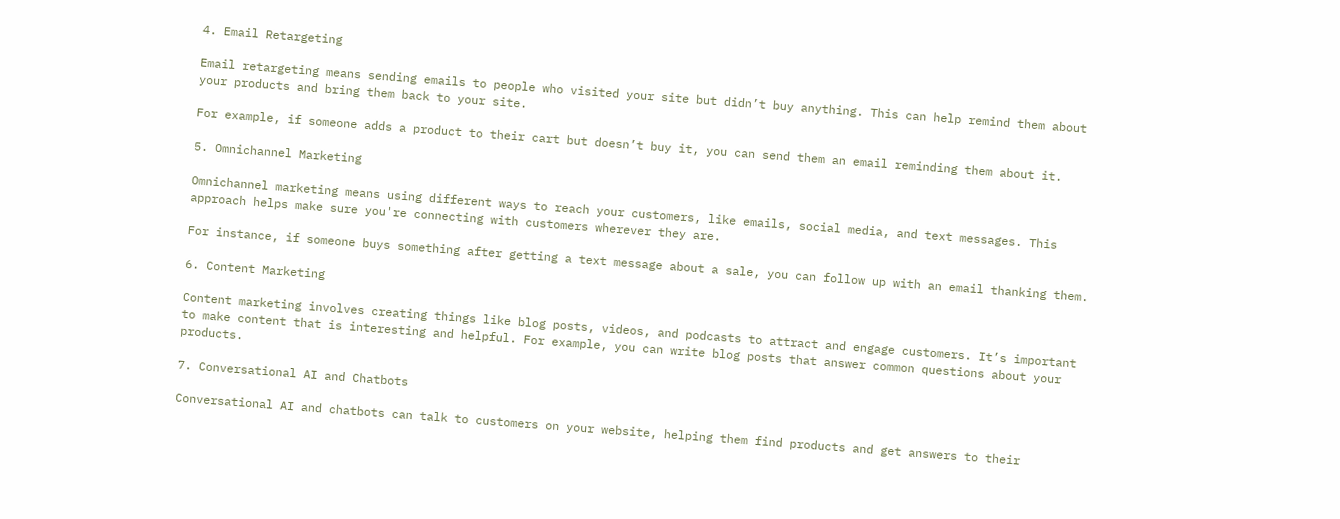4. Email Retargeting

Email retargeting means sending emails to people who visited your site but didn’t buy anything. This can help remind them about your products and bring them back to your site.

For example, if someone adds a product to their cart but doesn’t buy it, you can send them an email reminding them about it.

5. Omnichannel Marketing

Omnichannel marketing means using different ways to reach your customers, like emails, social media, and text messages. This approach helps make sure you're connecting with customers wherever they are.

For instance, if someone buys something after getting a text message about a sale, you can follow up with an email thanking them.

6. Content Marketing

Content marketing involves creating things like blog posts, videos, and podcasts to attract and engage customers. It’s important to make content that is interesting and helpful. For example, you can write blog posts that answer common questions about your products.

7. Conversational AI and Chatbots

Conversational AI and chatbots can talk to customers on your website, helping them find products and get answers to their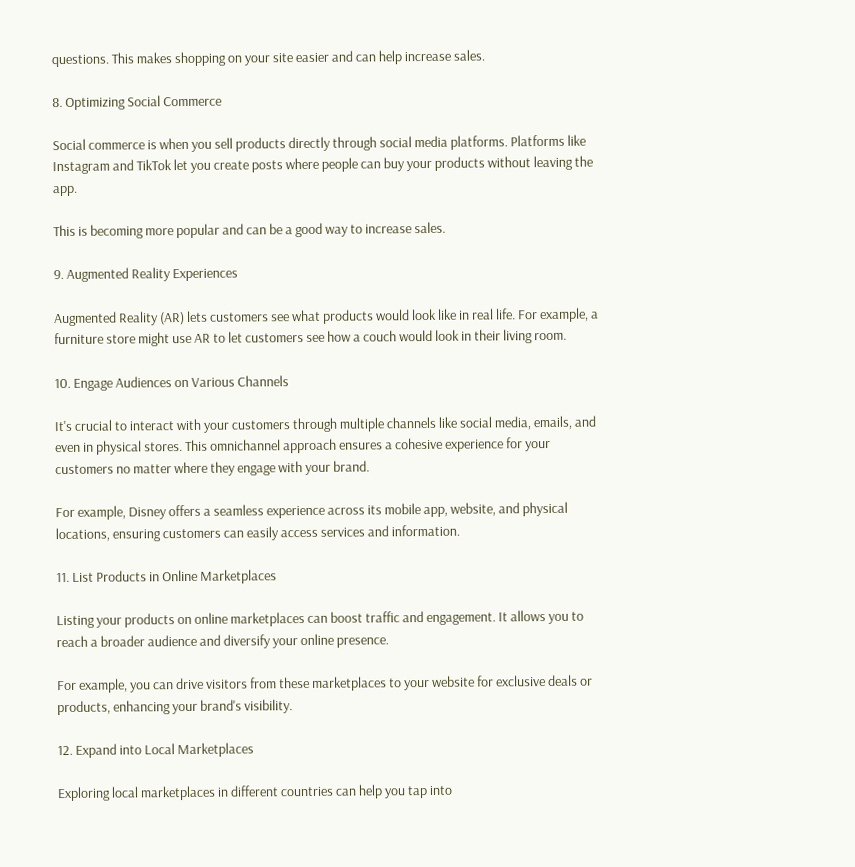questions. This makes shopping on your site easier and can help increase sales.

8. Optimizing Social Commerce

Social commerce is when you sell products directly through social media platforms. Platforms like Instagram and TikTok let you create posts where people can buy your products without leaving the app.

This is becoming more popular and can be a good way to increase sales.

9. Augmented Reality Experiences

Augmented Reality (AR) lets customers see what products would look like in real life. For example, a furniture store might use AR to let customers see how a couch would look in their living room.

10. Engage Audiences on Various Channels

It's crucial to interact with your customers through multiple channels like social media, emails, and even in physical stores. This omnichannel approach ensures a cohesive experience for your customers no matter where they engage with your brand.

For example, Disney offers a seamless experience across its mobile app, website, and physical locations, ensuring customers can easily access services and information.

11. List Products in Online Marketplaces

Listing your products on online marketplaces can boost traffic and engagement. It allows you to reach a broader audience and diversify your online presence.

For example, you can drive visitors from these marketplaces to your website for exclusive deals or products, enhancing your brand's visibility.

12. Expand into Local Marketplaces

Exploring local marketplaces in different countries can help you tap into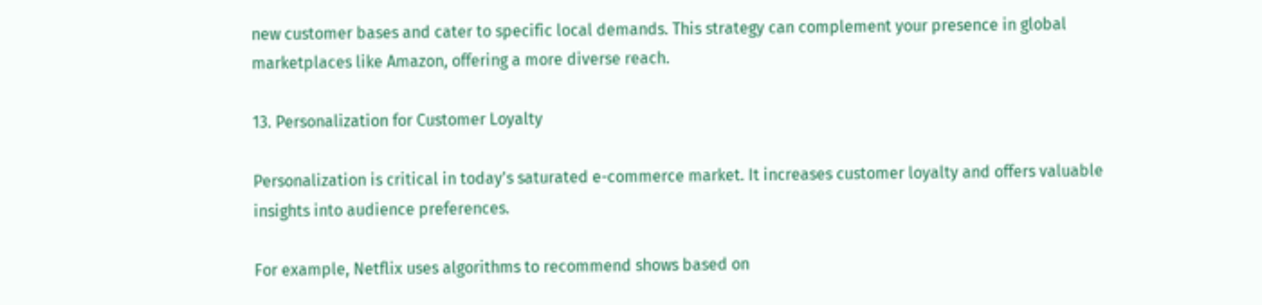new customer bases and cater to specific local demands. This strategy can complement your presence in global marketplaces like Amazon, offering a more diverse reach.

13. Personalization for Customer Loyalty

Personalization is critical in today's saturated e-commerce market. It increases customer loyalty and offers valuable insights into audience preferences.

For example, Netflix uses algorithms to recommend shows based on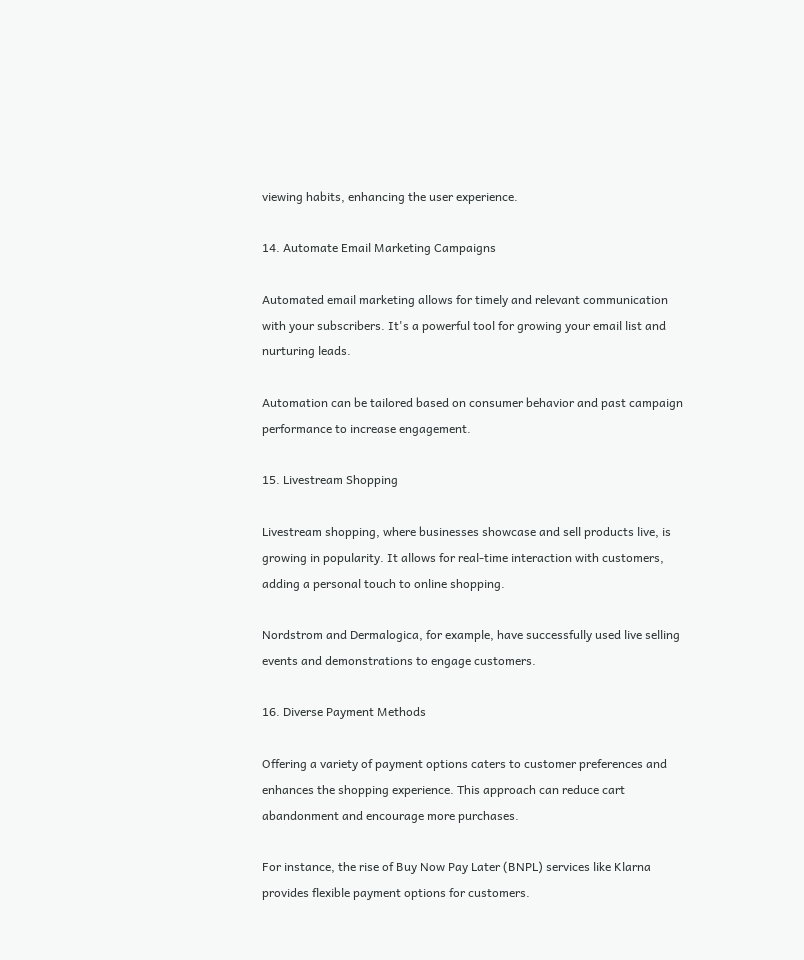viewing habits, enhancing the user experience.

14. Automate Email Marketing Campaigns

Automated email marketing allows for timely and relevant communication with your subscribers. It's a powerful tool for growing your email list and nurturing leads.

Automation can be tailored based on consumer behavior and past campaign performance to increase engagement.

15. Livestream Shopping

Livestream shopping, where businesses showcase and sell products live, is growing in popularity. It allows for real-time interaction with customers, adding a personal touch to online shopping.

Nordstrom and Dermalogica, for example, have successfully used live selling events and demonstrations to engage customers.

16. Diverse Payment Methods

Offering a variety of payment options caters to customer preferences and enhances the shopping experience. This approach can reduce cart abandonment and encourage more purchases.

For instance, the rise of Buy Now Pay Later (BNPL) services like Klarna provides flexible payment options for customers.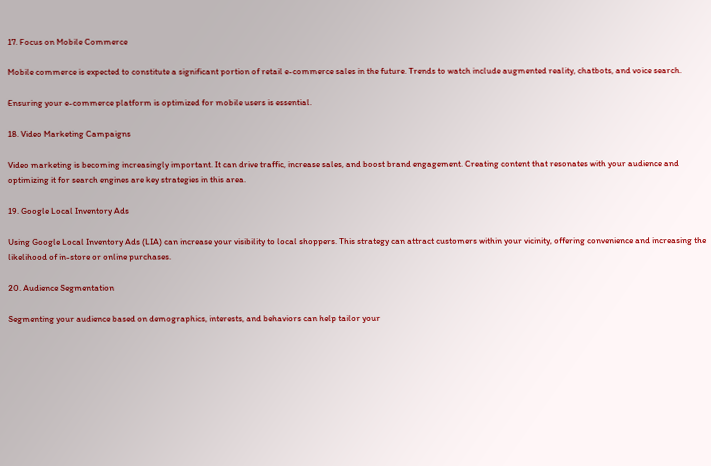17. Focus on Mobile Commerce

Mobile commerce is expected to constitute a significant portion of retail e-commerce sales in the future. Trends to watch include augmented reality, chatbots, and voice search.

Ensuring your e-commerce platform is optimized for mobile users is essential.

18. Video Marketing Campaigns

Video marketing is becoming increasingly important. It can drive traffic, increase sales, and boost brand engagement. Creating content that resonates with your audience and optimizing it for search engines are key strategies in this area.

19. Google Local Inventory Ads

Using Google Local Inventory Ads (LIA) can increase your visibility to local shoppers. This strategy can attract customers within your vicinity, offering convenience and increasing the likelihood of in-store or online purchases.

20. Audience Segmentation

Segmenting your audience based on demographics, interests, and behaviors can help tailor your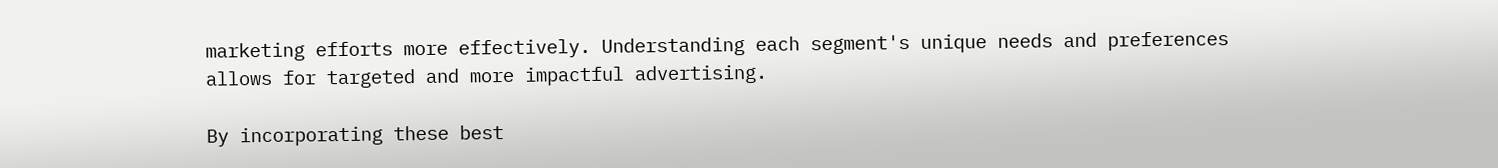marketing efforts more effectively. Understanding each segment's unique needs and preferences allows for targeted and more impactful advertising.

By incorporating these best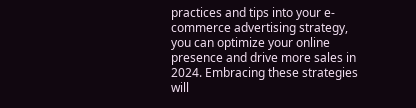practices and tips into your e-commerce advertising strategy, you can optimize your online presence and drive more sales in 2024. Embracing these strategies will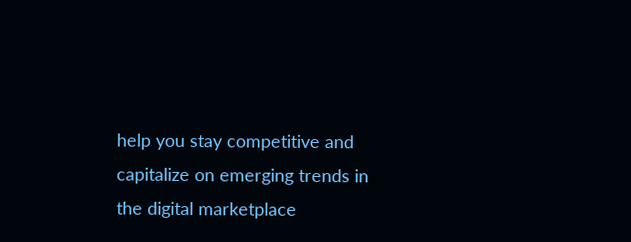help you stay competitive and capitalize on emerging trends in the digital marketplace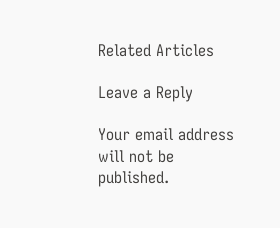Related Articles

Leave a Reply

Your email address will not be published.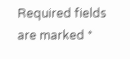Required fields are marked *